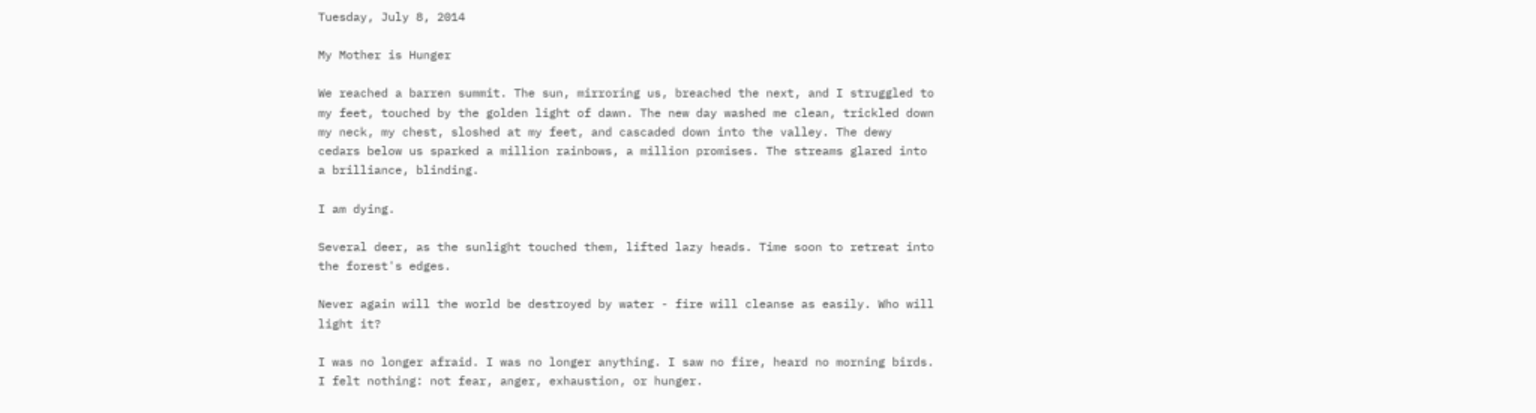Tuesday, July 8, 2014

My Mother is Hunger

We reached a barren summit. The sun, mirroring us, breached the next, and I struggled to my feet, touched by the golden light of dawn. The new day washed me clean, trickled down my neck, my chest, sloshed at my feet, and cascaded down into the valley. The dewy cedars below us sparked a million rainbows, a million promises. The streams glared into a brilliance, blinding.

I am dying.

Several deer, as the sunlight touched them, lifted lazy heads. Time soon to retreat into the forest's edges.

Never again will the world be destroyed by water - fire will cleanse as easily. Who will light it?

I was no longer afraid. I was no longer anything. I saw no fire, heard no morning birds. I felt nothing: not fear, anger, exhaustion, or hunger.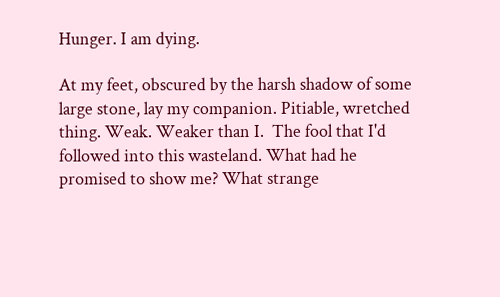Hunger. I am dying.

At my feet, obscured by the harsh shadow of some large stone, lay my companion. Pitiable, wretched thing. Weak. Weaker than I.  The fool that I'd followed into this wasteland. What had he promised to show me? What strange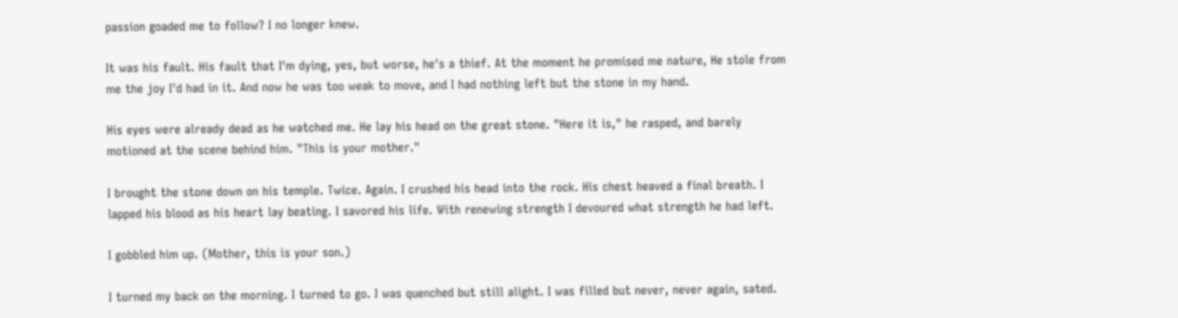passion goaded me to follow? I no longer knew.

It was his fault. His fault that I'm dying, yes, but worse, he's a thief. At the moment he promised me nature, He stole from me the joy I'd had in it. And now he was too weak to move, and I had nothing left but the stone in my hand.

His eyes were already dead as he watched me. He lay his head on the great stone. "Here it is," he rasped, and barely motioned at the scene behind him. "This is your mother."

I brought the stone down on his temple. Twice. Again. I crushed his head into the rock. His chest heaved a final breath. I lapped his blood as his heart lay beating. I savored his life. With renewing strength I devoured what strength he had left.

I gobbled him up. (Mother, this is your son.)

I turned my back on the morning. I turned to go. I was quenched but still alight. I was filled but never, never again, sated.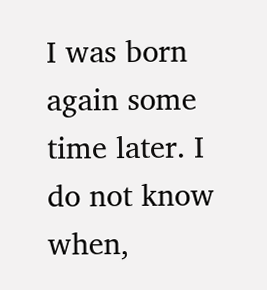I was born again some time later. I do not know when,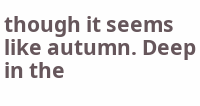though it seems like autumn. Deep in the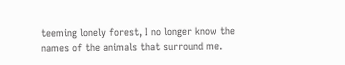teeming lonely forest, I no longer know the names of the animals that surround me.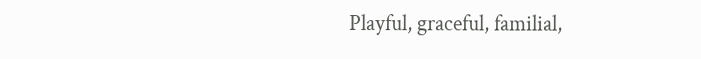Playful, graceful, familial,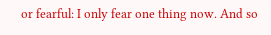or fearful: I only fear one thing now. And so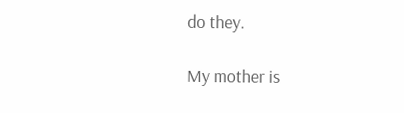do they.

My mother is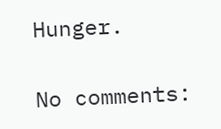Hunger.

No comments: